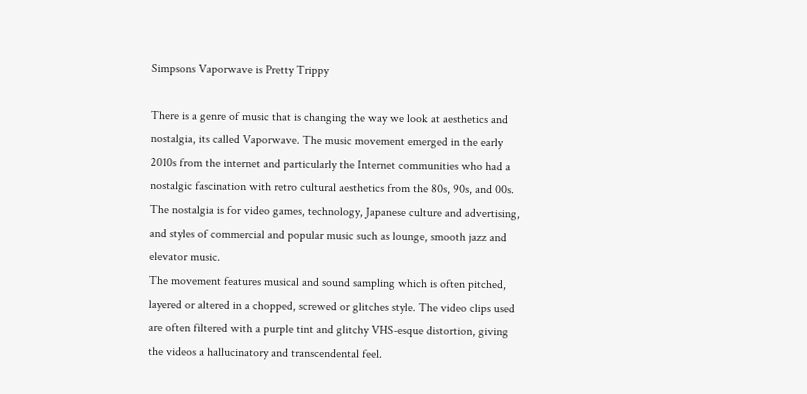Simpsons Vaporwave is Pretty Trippy

There is a genre of music that is changing the way we look at aesthetics and nostalgia, its called Vaporwave. The music movement emerged in the early 2010s from the internet and particularly the Internet communities who had a nostalgic fascination with retro cultural aesthetics from the 80s, 90s, and 00s. The nostalgia is for video games, technology, Japanese culture and advertising, and styles of commercial and popular music such as lounge, smooth jazz and elevator music.
The movement features musical and sound sampling which is often pitched, layered or altered in a chopped, screwed or glitches style. The video clips used are often filtered with a purple tint and glitchy VHS-esque distortion, giving the videos a hallucinatory and transcendental feel.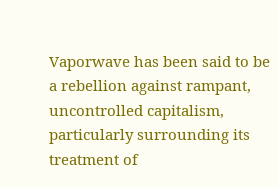Vaporwave has been said to be a rebellion against rampant, uncontrolled capitalism, particularly surrounding its treatment of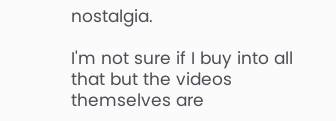nostalgia.

I'm not sure if I buy into all that but the videos themselves are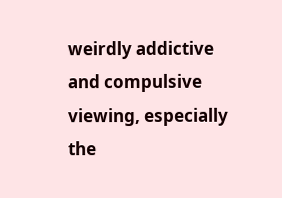weirdly addictive and compulsive viewing, especially the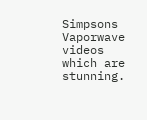Simpsons Vaporwave videos which are stunning.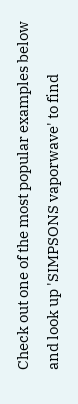Check out one of the most popular examples below and look up 'SIMPSONS vaporwave' to find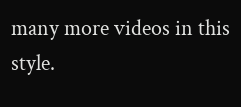many more videos in this style.